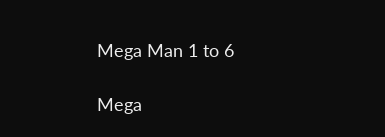Mega Man 1 to 6

Mega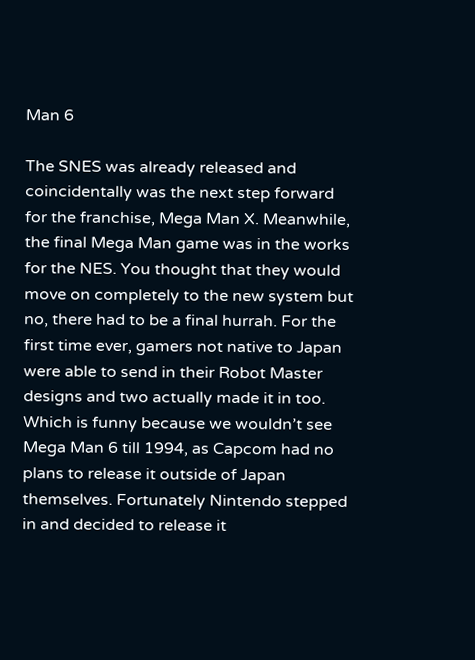Man 6

The SNES was already released and coincidentally was the next step forward for the franchise, Mega Man X. Meanwhile, the final Mega Man game was in the works for the NES. You thought that they would move on completely to the new system but no, there had to be a final hurrah. For the first time ever, gamers not native to Japan were able to send in their Robot Master designs and two actually made it in too. Which is funny because we wouldn’t see Mega Man 6 till 1994, as Capcom had no plans to release it outside of Japan themselves. Fortunately Nintendo stepped in and decided to release it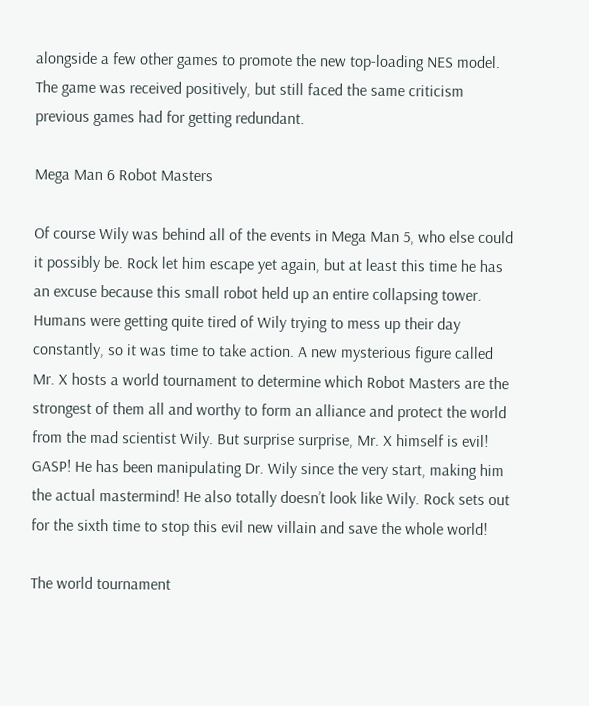alongside a few other games to promote the new top-loading NES model. The game was received positively, but still faced the same criticism previous games had for getting redundant.

Mega Man 6 Robot Masters

Of course Wily was behind all of the events in Mega Man 5, who else could it possibly be. Rock let him escape yet again, but at least this time he has an excuse because this small robot held up an entire collapsing tower. Humans were getting quite tired of Wily trying to mess up their day constantly, so it was time to take action. A new mysterious figure called Mr. X hosts a world tournament to determine which Robot Masters are the strongest of them all and worthy to form an alliance and protect the world from the mad scientist Wily. But surprise surprise, Mr. X himself is evil! GASP! He has been manipulating Dr. Wily since the very start, making him the actual mastermind! He also totally doesn’t look like Wily. Rock sets out for the sixth time to stop this evil new villain and save the whole world!

The world tournament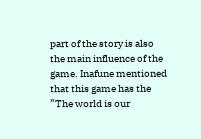part of the story is also the main influence of the game. Inafune mentioned that this game has the ”The world is our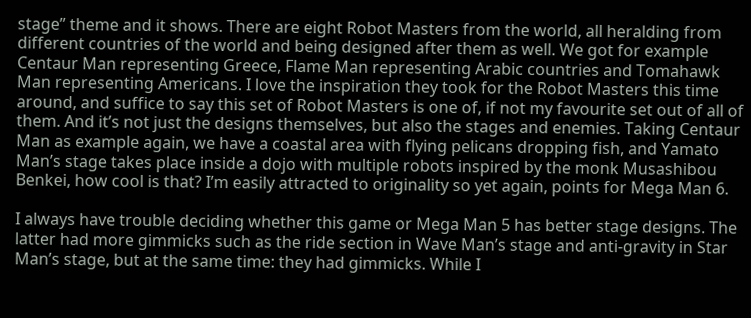stage” theme and it shows. There are eight Robot Masters from the world, all heralding from different countries of the world and being designed after them as well. We got for example Centaur Man representing Greece, Flame Man representing Arabic countries and Tomahawk Man representing Americans. I love the inspiration they took for the Robot Masters this time around, and suffice to say this set of Robot Masters is one of, if not my favourite set out of all of them. And it’s not just the designs themselves, but also the stages and enemies. Taking Centaur Man as example again, we have a coastal area with flying pelicans dropping fish, and Yamato Man’s stage takes place inside a dojo with multiple robots inspired by the monk Musashibou Benkei, how cool is that? I’m easily attracted to originality so yet again, points for Mega Man 6.

I always have trouble deciding whether this game or Mega Man 5 has better stage designs. The latter had more gimmicks such as the ride section in Wave Man’s stage and anti-gravity in Star Man’s stage, but at the same time: they had gimmicks. While I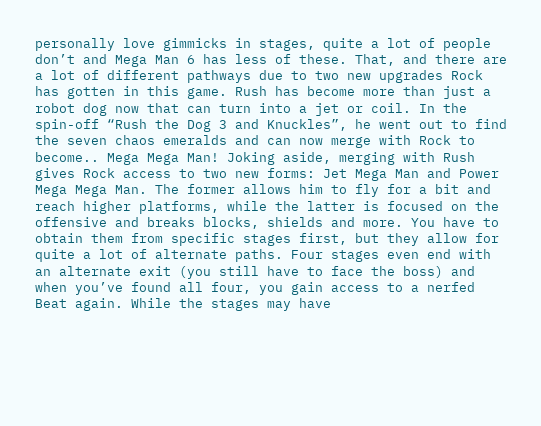personally love gimmicks in stages, quite a lot of people don’t and Mega Man 6 has less of these. That, and there are a lot of different pathways due to two new upgrades Rock has gotten in this game. Rush has become more than just a robot dog now that can turn into a jet or coil. In the spin-off “Rush the Dog 3 and Knuckles”, he went out to find the seven chaos emeralds and can now merge with Rock to become.. Mega Mega Man! Joking aside, merging with Rush gives Rock access to two new forms: Jet Mega Man and Power Mega Mega Man. The former allows him to fly for a bit and reach higher platforms, while the latter is focused on the offensive and breaks blocks, shields and more. You have to obtain them from specific stages first, but they allow for quite a lot of alternate paths. Four stages even end with an alternate exit (you still have to face the boss) and when you’ve found all four, you gain access to a nerfed Beat again. While the stages may have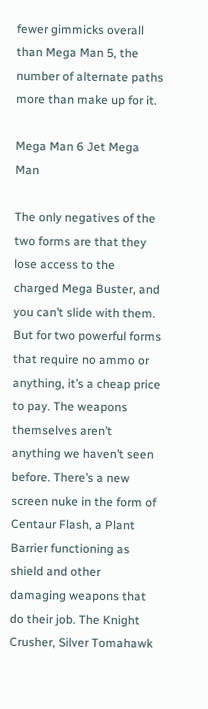fewer gimmicks overall than Mega Man 5, the number of alternate paths more than make up for it.

Mega Man 6 Jet Mega Man

The only negatives of the two forms are that they lose access to the charged Mega Buster, and you can’t slide with them. But for two powerful forms that require no ammo or anything, it’s a cheap price to pay. The weapons themselves aren’t anything we haven’t seen before. There’s a new screen nuke in the form of Centaur Flash, a Plant Barrier functioning as shield and other damaging weapons that do their job. The Knight Crusher, Silver Tomahawk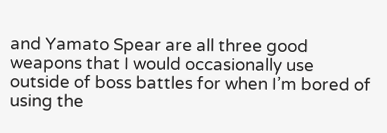and Yamato Spear are all three good weapons that I would occasionally use outside of boss battles for when I’m bored of using the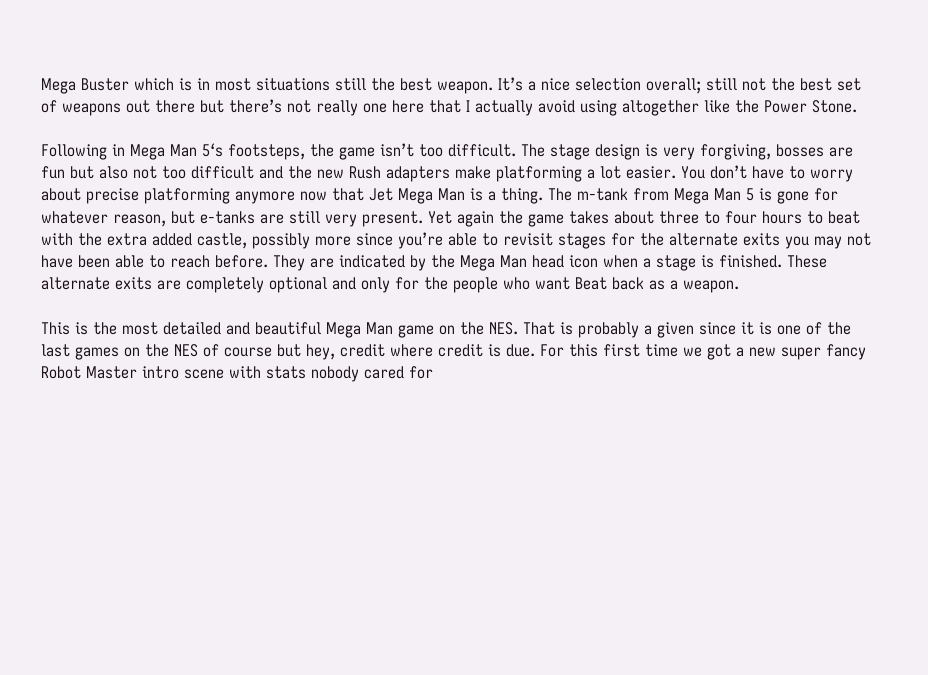Mega Buster which is in most situations still the best weapon. It’s a nice selection overall; still not the best set of weapons out there but there’s not really one here that I actually avoid using altogether like the Power Stone.

Following in Mega Man 5‘s footsteps, the game isn’t too difficult. The stage design is very forgiving, bosses are fun but also not too difficult and the new Rush adapters make platforming a lot easier. You don’t have to worry about precise platforming anymore now that Jet Mega Man is a thing. The m-tank from Mega Man 5 is gone for whatever reason, but e-tanks are still very present. Yet again the game takes about three to four hours to beat with the extra added castle, possibly more since you’re able to revisit stages for the alternate exits you may not have been able to reach before. They are indicated by the Mega Man head icon when a stage is finished. These alternate exits are completely optional and only for the people who want Beat back as a weapon.

This is the most detailed and beautiful Mega Man game on the NES. That is probably a given since it is one of the last games on the NES of course but hey, credit where credit is due. For this first time we got a new super fancy Robot Master intro scene with stats nobody cared for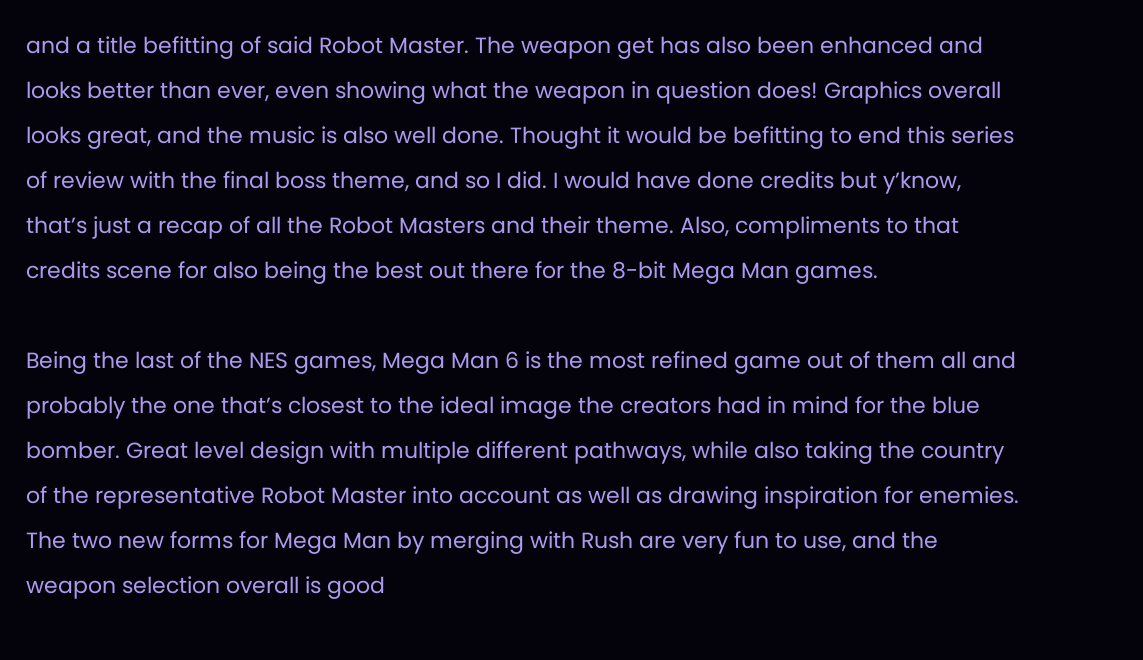and a title befitting of said Robot Master. The weapon get has also been enhanced and looks better than ever, even showing what the weapon in question does! Graphics overall looks great, and the music is also well done. Thought it would be befitting to end this series of review with the final boss theme, and so I did. I would have done credits but y’know, that’s just a recap of all the Robot Masters and their theme. Also, compliments to that credits scene for also being the best out there for the 8-bit Mega Man games.

Being the last of the NES games, Mega Man 6 is the most refined game out of them all and probably the one that’s closest to the ideal image the creators had in mind for the blue bomber. Great level design with multiple different pathways, while also taking the country of the representative Robot Master into account as well as drawing inspiration for enemies. The two new forms for Mega Man by merging with Rush are very fun to use, and the weapon selection overall is good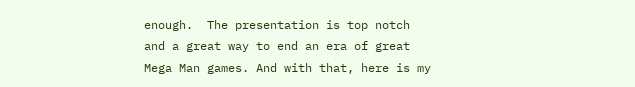enough.  The presentation is top notch and a great way to end an era of great Mega Man games. And with that, here is my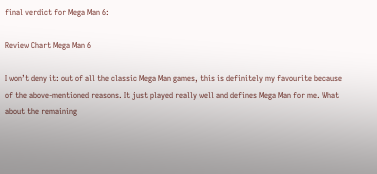final verdict for Mega Man 6:

Review Chart Mega Man 6

I won’t deny it: out of all the classic Mega Man games, this is definitely my favourite because of the above-mentioned reasons. It just played really well and defines Mega Man for me. What about the remaining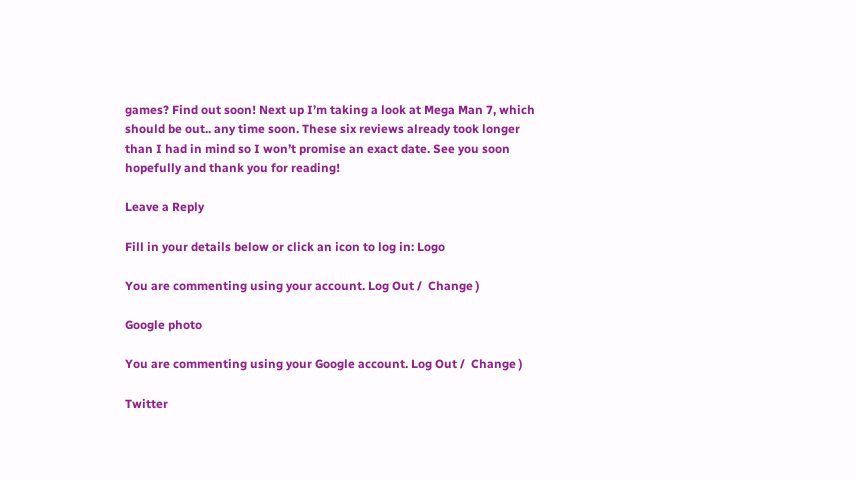games? Find out soon! Next up I’m taking a look at Mega Man 7, which should be out.. any time soon. These six reviews already took longer than I had in mind so I won’t promise an exact date. See you soon hopefully and thank you for reading!

Leave a Reply

Fill in your details below or click an icon to log in: Logo

You are commenting using your account. Log Out /  Change )

Google photo

You are commenting using your Google account. Log Out /  Change )

Twitter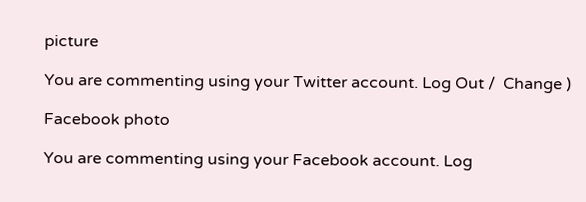picture

You are commenting using your Twitter account. Log Out /  Change )

Facebook photo

You are commenting using your Facebook account. Log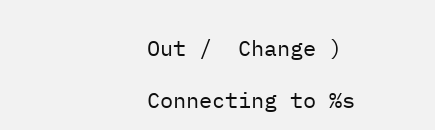Out /  Change )

Connecting to %s